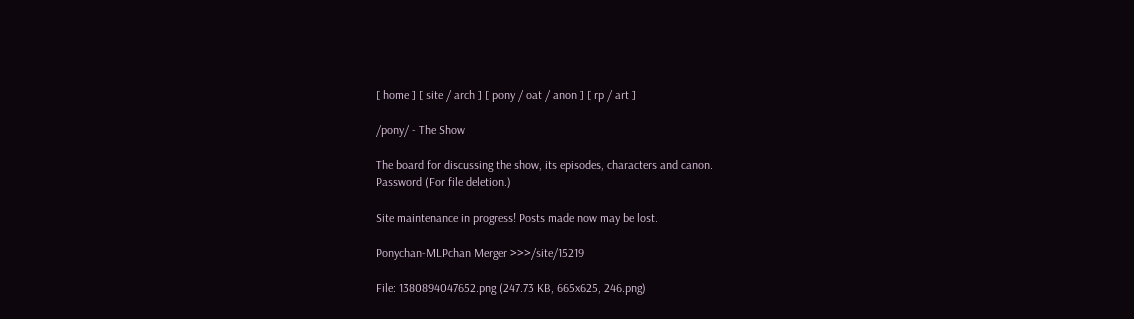[ home ] [ site / arch ] [ pony / oat / anon ] [ rp / art ]

/pony/ - The Show

The board for discussing the show, its episodes, characters and canon.
Password (For file deletion.)

Site maintenance in progress! Posts made now may be lost.

Ponychan-MLPchan Merger >>>/site/15219

File: 1380894047652.png (247.73 KB, 665x625, 246.png)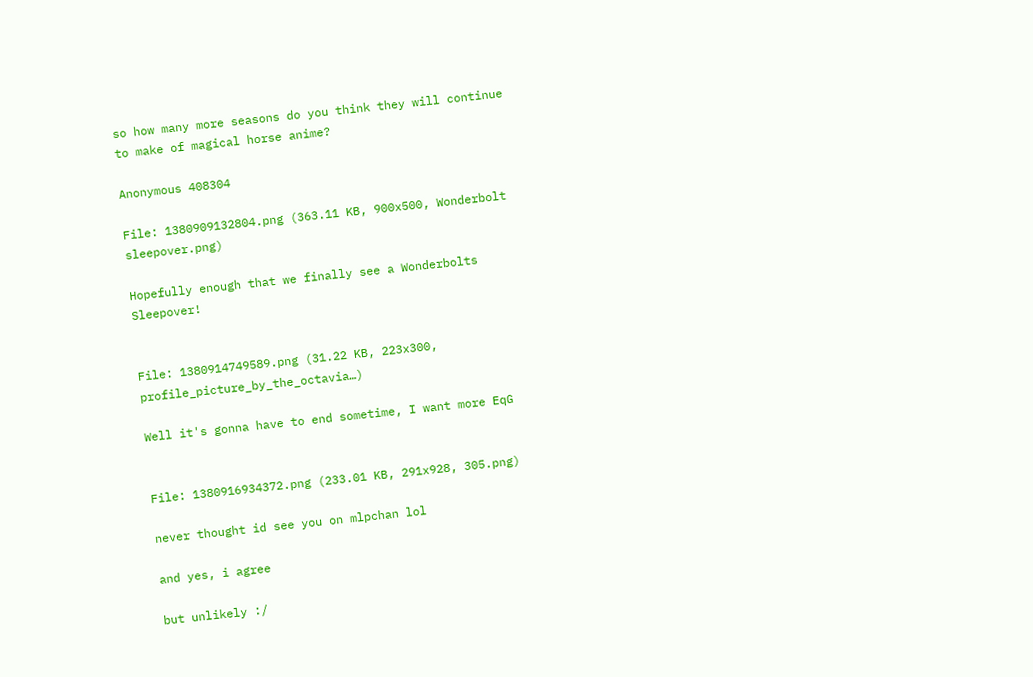so how many more seasons do you think they will continue to make of magical horse anime?

Anonymous 408304

File: 1380909132804.png (363.11 KB, 900x500, Wonderbolt sleepover.png)

Hopefully enough that we finally see a Wonderbolts Sleepover!


File: 1380914749589.png (31.22 KB, 223x300, profile_picture_by_the_octavia…)

Well it's gonna have to end sometime, I want more EqG


File: 1380916934372.png (233.01 KB, 291x928, 305.png)

never thought id see you on mlpchan lol

and yes, i agree

but unlikely :/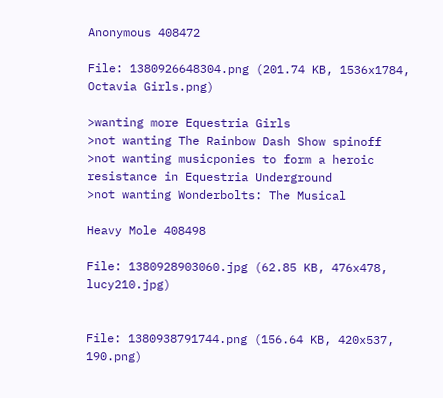Anonymous 408472

File: 1380926648304.png (201.74 KB, 1536x1784, Octavia Girls.png)

>wanting more Equestria Girls
>not wanting The Rainbow Dash Show spinoff
>not wanting musicponies to form a heroic resistance in Equestria Underground
>not wanting Wonderbolts: The Musical

Heavy Mole 408498

File: 1380928903060.jpg (62.85 KB, 476x478, lucy210.jpg)


File: 1380938791744.png (156.64 KB, 420x537, 190.png)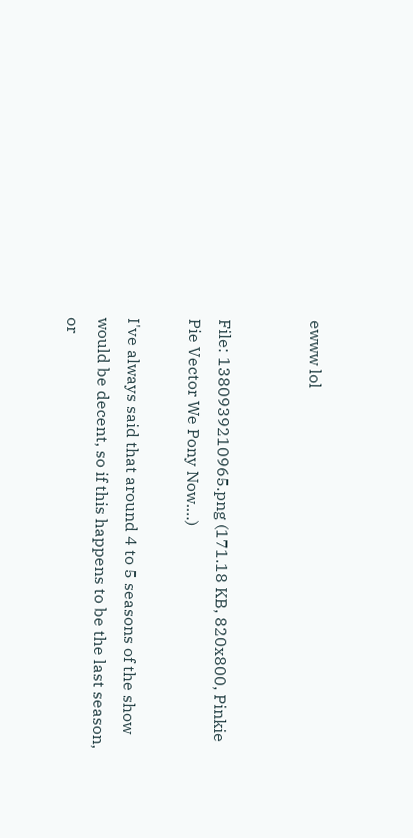ewww lol


File: 1380939210965.png (171.18 KB, 820x800, Pinkie Pie Vector We Pony Now.…)

I've always said that around 4 to 5 seasons of the show would be decent, so if this happens to be the last season, or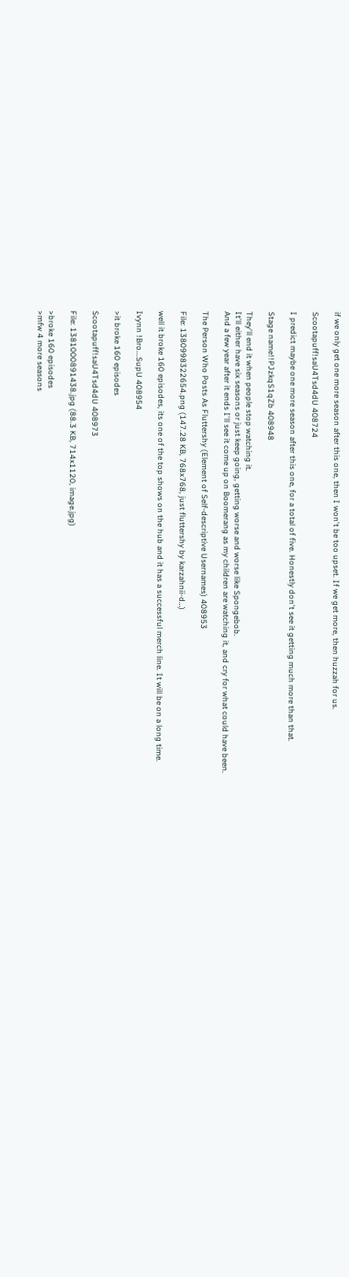if we only get one more season after this one, then I won't be too upset. If we get more, then huzzah for us.

Scootapuff!saU4Tsd4dU 408724

I predict maybe one more season after this one, for a total of five. Honestly don't see it getting much more than that.

Stage name!!PJzkqS1qZb 408948

They'll end it when people stop watching it.
It'll either have six seasons or just keep going, getting worse and worse like Spongebob.
And a few year after it ends I'll see it come up on Boomerang as my children are watching it, and cry for what could have been.

The Person Who Posts As Fluttershy (Element of Self-descriptive Usernames) 408953

File: 1380998322654.png (147.28 KB, 768x768, just fluttershy by karzahnii-d…)

well it broke 160 episodes, its one of the top shows on the hub and it has a successful merch line. It will be on a long time.

Ivynn !Bro...SupU 408954

>it broke 160 episodes

Scootapuff!saU4Tsd4dU 408973

File: 1381000891438.jpg (88.3 KB, 714x1120, image.jpg)

>broke 160 episodes
>mfw 4 more seasons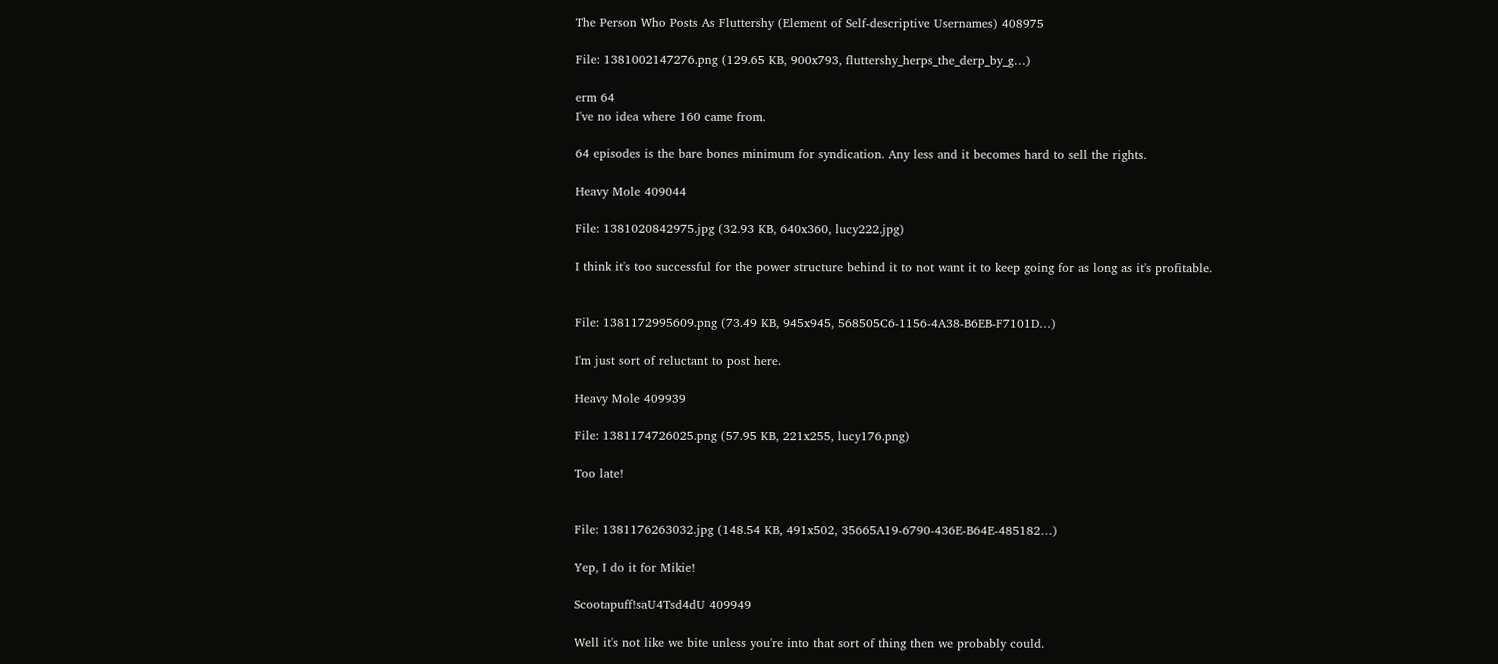The Person Who Posts As Fluttershy (Element of Self-descriptive Usernames) 408975

File: 1381002147276.png (129.65 KB, 900x793, fluttershy_herps_the_derp_by_g…)

erm 64
I've no idea where 160 came from.

64 episodes is the bare bones minimum for syndication. Any less and it becomes hard to sell the rights.

Heavy Mole 409044

File: 1381020842975.jpg (32.93 KB, 640x360, lucy222.jpg)

I think it's too successful for the power structure behind it to not want it to keep going for as long as it's profitable.


File: 1381172995609.png (73.49 KB, 945x945, 568505C6-1156-4A38-B6EB-F7101D…)

I'm just sort of reluctant to post here.

Heavy Mole 409939

File: 1381174726025.png (57.95 KB, 221x255, lucy176.png)

Too late!


File: 1381176263032.jpg (148.54 KB, 491x502, 35665A19-6790-436E-B64E-485182…)

Yep, I do it for Mikie!

Scootapuff!saU4Tsd4dU 409949

Well it's not like we bite unless you're into that sort of thing then we probably could.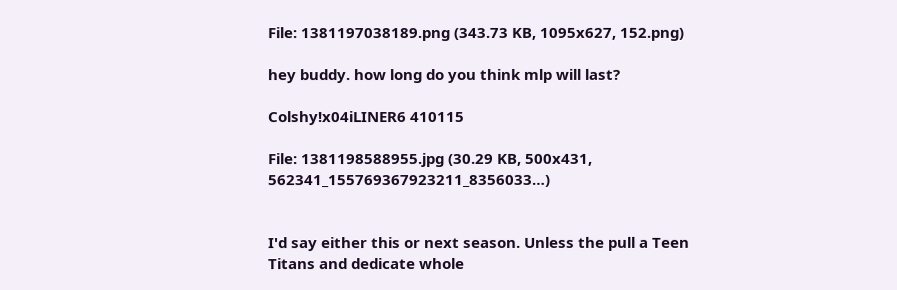File: 1381197038189.png (343.73 KB, 1095x627, 152.png)

hey buddy. how long do you think mlp will last?

Colshy!x04iLINER6 410115

File: 1381198588955.jpg (30.29 KB, 500x431, 562341_155769367923211_8356033…)


I'd say either this or next season. Unless the pull a Teen Titans and dedicate whole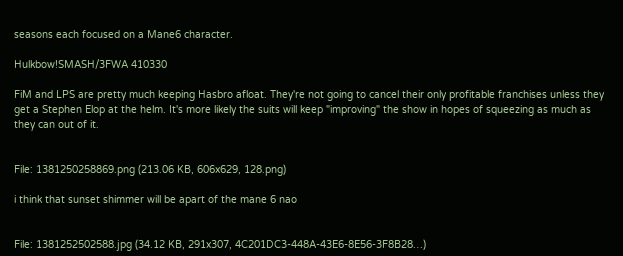seasons each focused on a Mane6 character.

Hulkbow!SMASH/3FWA 410330

FiM and LPS are pretty much keeping Hasbro afloat. They're not going to cancel their only profitable franchises unless they get a Stephen Elop at the helm. It's more likely the suits will keep "improving" the show in hopes of squeezing as much as they can out of it.


File: 1381250258869.png (213.06 KB, 606x629, 128.png)

i think that sunset shimmer will be apart of the mane 6 nao


File: 1381252502588.jpg (34.12 KB, 291x307, 4C201DC3-448A-43E6-8E56-3F8B28…)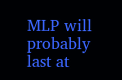MLP will probably last at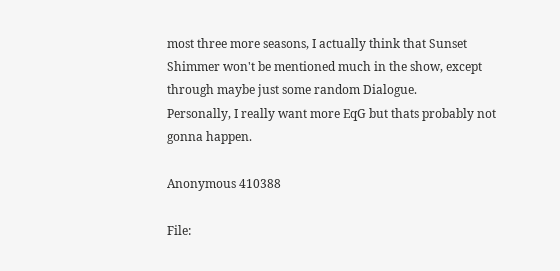most three more seasons, I actually think that Sunset Shimmer won't be mentioned much in the show, except through maybe just some random Dialogue.
Personally, I really want more EqG but thats probably not gonna happen.

Anonymous 410388

File: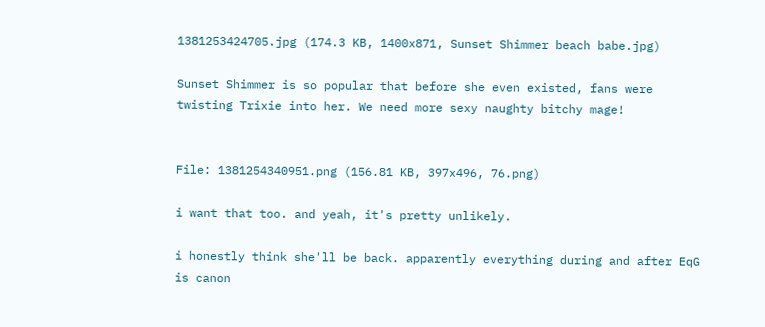1381253424705.jpg (174.3 KB, 1400x871, Sunset Shimmer beach babe.jpg)

Sunset Shimmer is so popular that before she even existed, fans were twisting Trixie into her. We need more sexy naughty bitchy mage!


File: 1381254340951.png (156.81 KB, 397x496, 76.png)

i want that too. and yeah, it's pretty unlikely.

i honestly think she'll be back. apparently everything during and after EqG is canon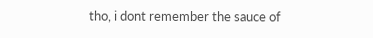tho, i dont remember the sauce of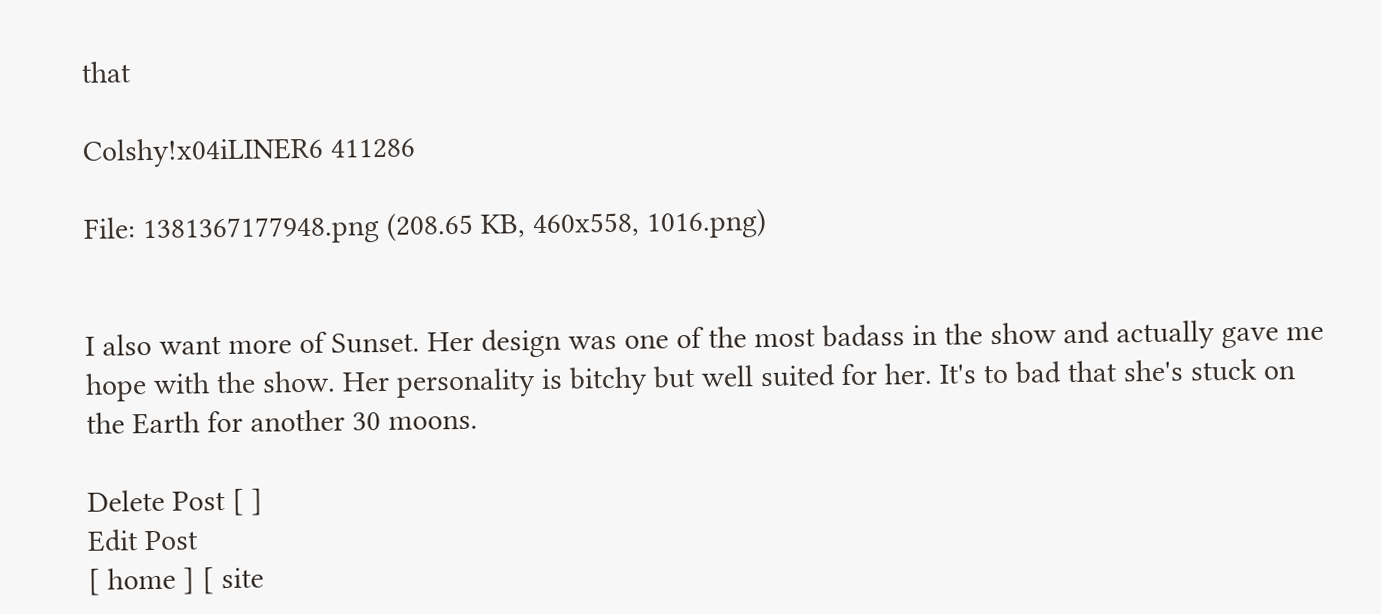that

Colshy!x04iLINER6 411286

File: 1381367177948.png (208.65 KB, 460x558, 1016.png)


I also want more of Sunset. Her design was one of the most badass in the show and actually gave me hope with the show. Her personality is bitchy but well suited for her. It's to bad that she's stuck on the Earth for another 30 moons.

Delete Post [ ]
Edit Post
[ home ] [ site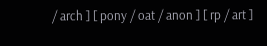/ arch ] [ pony / oat / anon ] [ rp / art ]